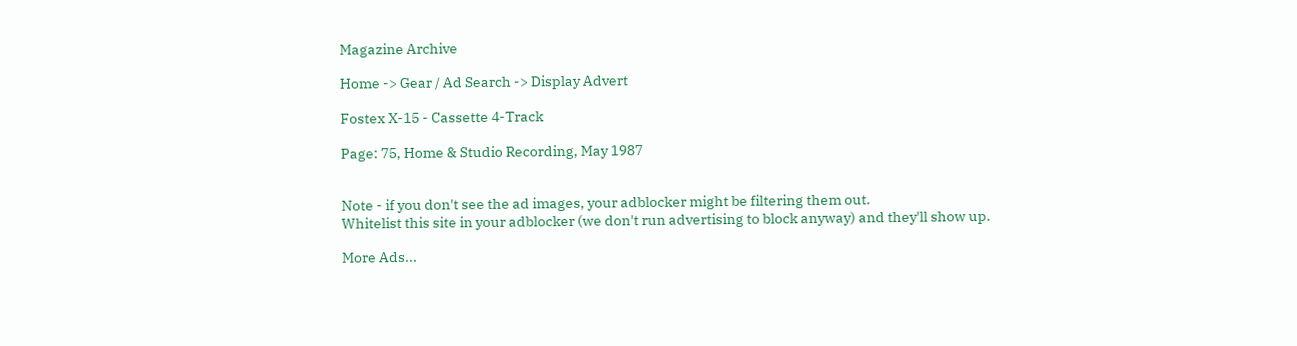Magazine Archive

Home -> Gear / Ad Search -> Display Advert

Fostex X-15 - Cassette 4-Track

Page: 75, Home & Studio Recording, May 1987


Note - if you don't see the ad images, your adblocker might be filtering them out.
Whitelist this site in your adblocker (we don't run advertising to block anyway) and they'll show up.

More Ads...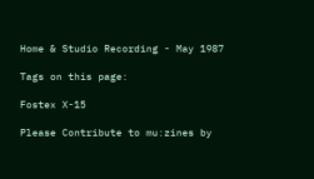Home & Studio Recording - May 1987

Tags on this page:

Fostex X-15

Please Contribute to mu:zines by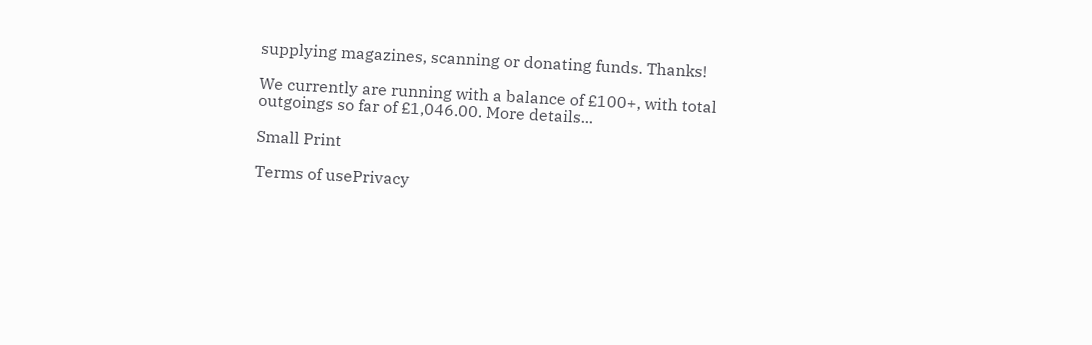supplying magazines, scanning or donating funds. Thanks!

We currently are running with a balance of £100+, with total outgoings so far of £1,046.00. More details...

Small Print

Terms of usePrivacy